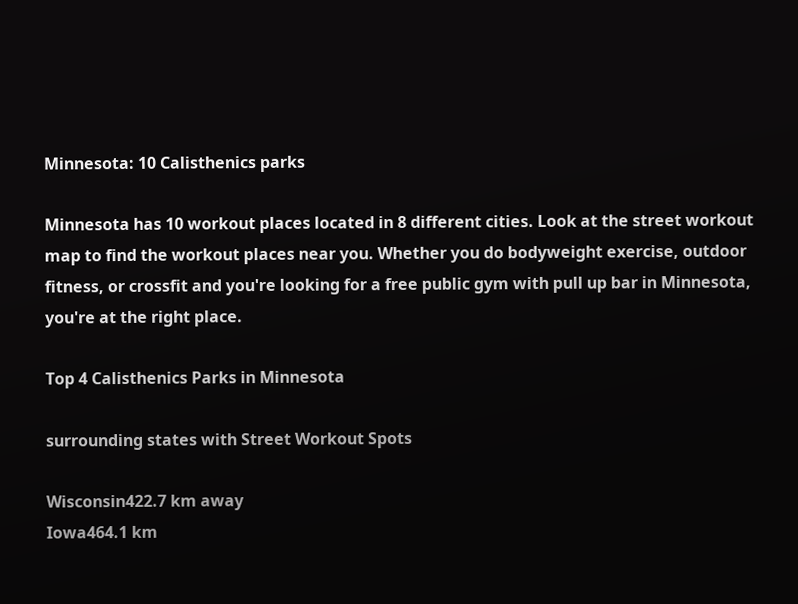Minnesota: 10 Calisthenics parks

Minnesota has 10 workout places located in 8 different cities. Look at the street workout map to find the workout places near you. Whether you do bodyweight exercise, outdoor fitness, or crossfit and you're looking for a free public gym with pull up bar in Minnesota, you're at the right place.

Top 4 Calisthenics Parks in Minnesota

surrounding states with Street Workout Spots

Wisconsin422.7 km away
Iowa464.1 km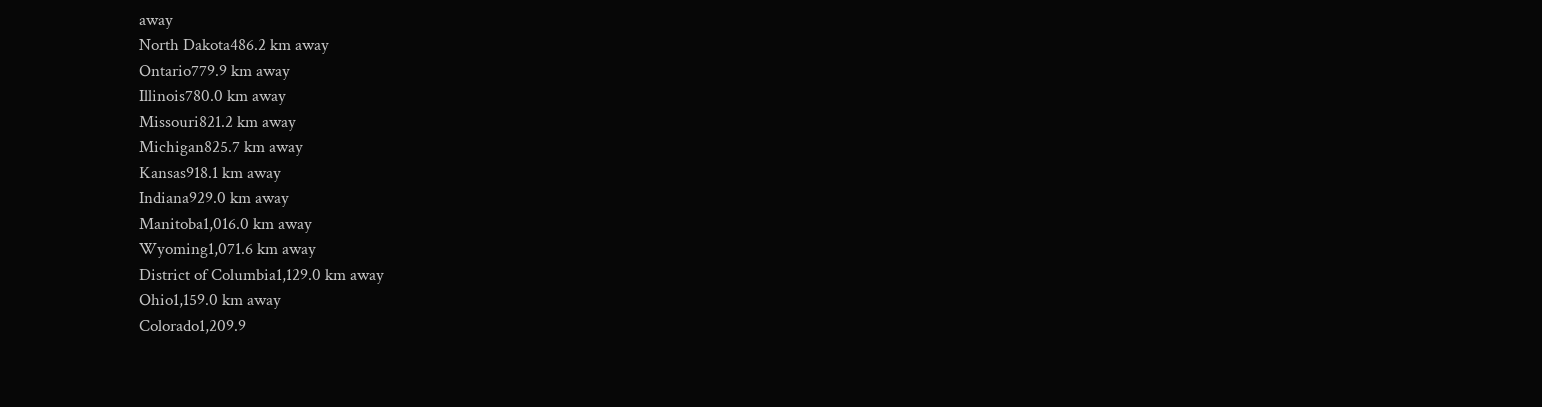away
North Dakota486.2 km away
Ontario779.9 km away
Illinois780.0 km away
Missouri821.2 km away
Michigan825.7 km away
Kansas918.1 km away
Indiana929.0 km away
Manitoba1,016.0 km away
Wyoming1,071.6 km away
District of Columbia1,129.0 km away
Ohio1,159.0 km away
Colorado1,209.9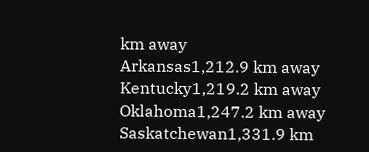km away
Arkansas1,212.9 km away
Kentucky1,219.2 km away
Oklahoma1,247.2 km away
Saskatchewan1,331.9 km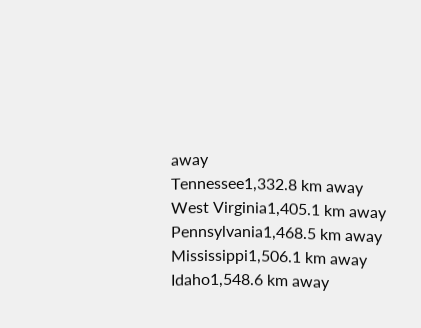away
Tennessee1,332.8 km away
West Virginia1,405.1 km away
Pennsylvania1,468.5 km away
Mississippi1,506.1 km away
Idaho1,548.6 km away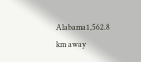Alabama1,562.8 km away